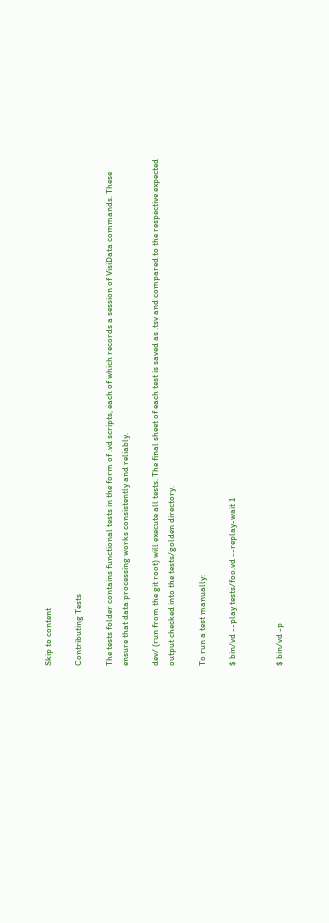Skip to content

Contributing Tests

The tests folder contains functional tests in the form of .vd scripts, each of which records a session of VisiData commands. These ensure that data processing works consistently and reliably.

dev/ (run from the git root) will execute all tests. The final sheet of each test is saved as .tsv and compared to the respective expected output checked into the tests/golden directory.

To run a test manually:

$ bin/vd --play tests/foo.vd --replay-wait 1


$ bin/vd -p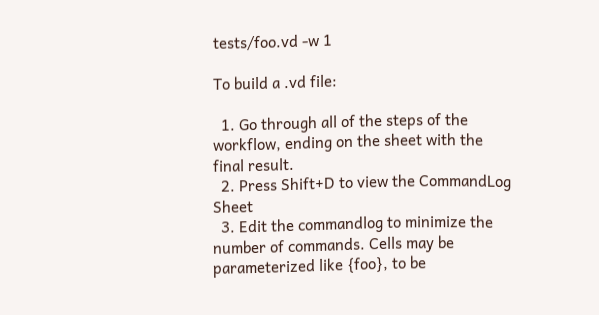tests/foo.vd -w 1

To build a .vd file:

  1. Go through all of the steps of the workflow, ending on the sheet with the final result.
  2. Press Shift+D to view the CommandLog Sheet
  3. Edit the commandlog to minimize the number of commands. Cells may be parameterized like {foo}, to be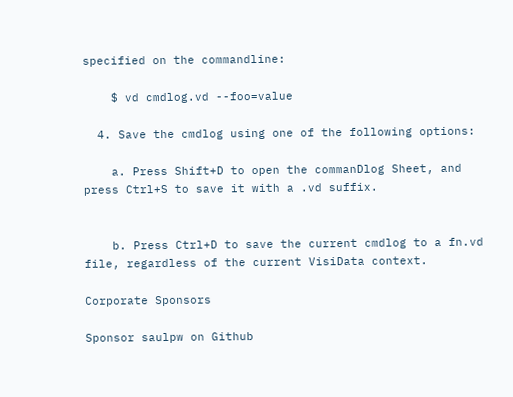specified on the commandline:

    $ vd cmdlog.vd --foo=value

  4. Save the cmdlog using one of the following options:

    a. Press Shift+D to open the commanDlog Sheet, and press Ctrl+S to save it with a .vd suffix.


    b. Press Ctrl+D to save the current cmdlog to a fn.vd file, regardless of the current VisiData context.

Corporate Sponsors

Sponsor saulpw on Github